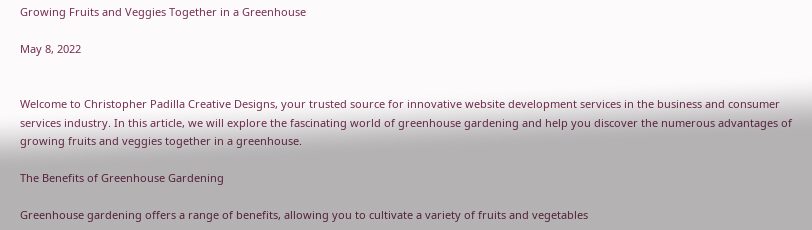Growing Fruits and Veggies Together in a Greenhouse

May 8, 2022


Welcome to Christopher Padilla Creative Designs, your trusted source for innovative website development services in the business and consumer services industry. In this article, we will explore the fascinating world of greenhouse gardening and help you discover the numerous advantages of growing fruits and veggies together in a greenhouse.

The Benefits of Greenhouse Gardening

Greenhouse gardening offers a range of benefits, allowing you to cultivate a variety of fruits and vegetables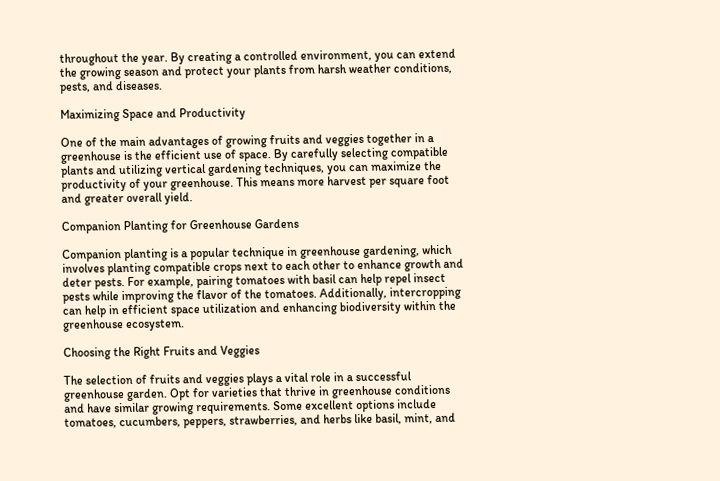throughout the year. By creating a controlled environment, you can extend the growing season and protect your plants from harsh weather conditions, pests, and diseases.

Maximizing Space and Productivity

One of the main advantages of growing fruits and veggies together in a greenhouse is the efficient use of space. By carefully selecting compatible plants and utilizing vertical gardening techniques, you can maximize the productivity of your greenhouse. This means more harvest per square foot and greater overall yield.

Companion Planting for Greenhouse Gardens

Companion planting is a popular technique in greenhouse gardening, which involves planting compatible crops next to each other to enhance growth and deter pests. For example, pairing tomatoes with basil can help repel insect pests while improving the flavor of the tomatoes. Additionally, intercropping can help in efficient space utilization and enhancing biodiversity within the greenhouse ecosystem.

Choosing the Right Fruits and Veggies

The selection of fruits and veggies plays a vital role in a successful greenhouse garden. Opt for varieties that thrive in greenhouse conditions and have similar growing requirements. Some excellent options include tomatoes, cucumbers, peppers, strawberries, and herbs like basil, mint, and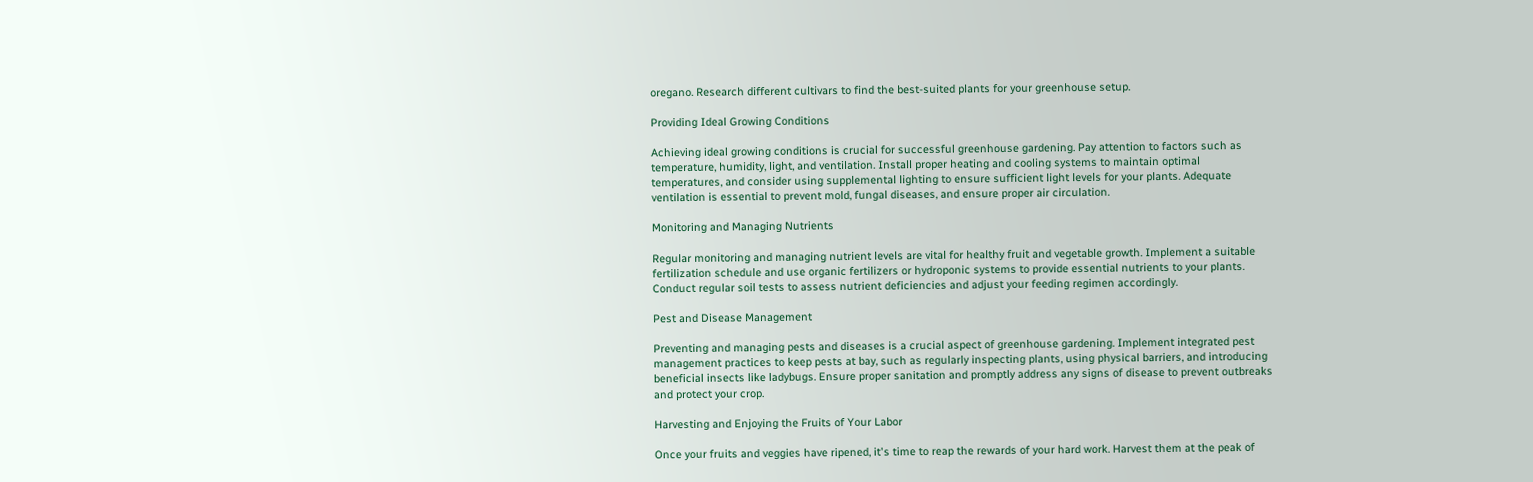oregano. Research different cultivars to find the best-suited plants for your greenhouse setup.

Providing Ideal Growing Conditions

Achieving ideal growing conditions is crucial for successful greenhouse gardening. Pay attention to factors such as temperature, humidity, light, and ventilation. Install proper heating and cooling systems to maintain optimal temperatures, and consider using supplemental lighting to ensure sufficient light levels for your plants. Adequate ventilation is essential to prevent mold, fungal diseases, and ensure proper air circulation.

Monitoring and Managing Nutrients

Regular monitoring and managing nutrient levels are vital for healthy fruit and vegetable growth. Implement a suitable fertilization schedule and use organic fertilizers or hydroponic systems to provide essential nutrients to your plants. Conduct regular soil tests to assess nutrient deficiencies and adjust your feeding regimen accordingly.

Pest and Disease Management

Preventing and managing pests and diseases is a crucial aspect of greenhouse gardening. Implement integrated pest management practices to keep pests at bay, such as regularly inspecting plants, using physical barriers, and introducing beneficial insects like ladybugs. Ensure proper sanitation and promptly address any signs of disease to prevent outbreaks and protect your crop.

Harvesting and Enjoying the Fruits of Your Labor

Once your fruits and veggies have ripened, it's time to reap the rewards of your hard work. Harvest them at the peak of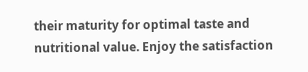their maturity for optimal taste and nutritional value. Enjoy the satisfaction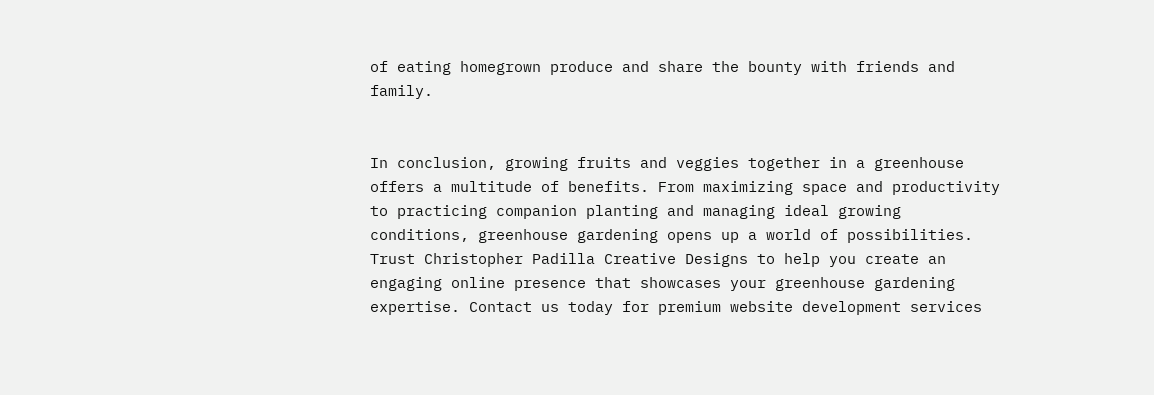of eating homegrown produce and share the bounty with friends and family.


In conclusion, growing fruits and veggies together in a greenhouse offers a multitude of benefits. From maximizing space and productivity to practicing companion planting and managing ideal growing conditions, greenhouse gardening opens up a world of possibilities. Trust Christopher Padilla Creative Designs to help you create an engaging online presence that showcases your greenhouse gardening expertise. Contact us today for premium website development services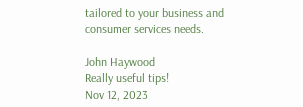tailored to your business and consumer services needs.

John Haywood
Really useful tips!
Nov 12, 2023